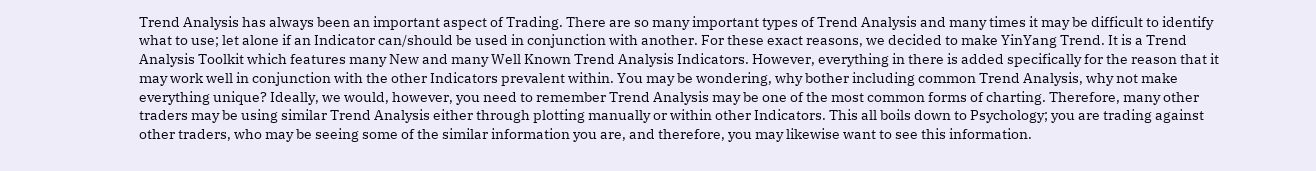Trend Analysis has always been an important aspect of Trading. There are so many important types of Trend Analysis and many times it may be difficult to identify what to use; let alone if an Indicator can/should be used in conjunction with another. For these exact reasons, we decided to make YinYang Trend. It is a Trend Analysis Toolkit which features many New and many Well Known Trend Analysis Indicators. However, everything in there is added specifically for the reason that it may work well in conjunction with the other Indicators prevalent within. You may be wondering, why bother including common Trend Analysis, why not make everything unique? Ideally, we would, however, you need to remember Trend Analysis may be one of the most common forms of charting. Therefore, many other traders may be using similar Trend Analysis either through plotting manually or within other Indicators. This all boils down to Psychology; you are trading against other traders, who may be seeing some of the similar information you are, and therefore, you may likewise want to see this information.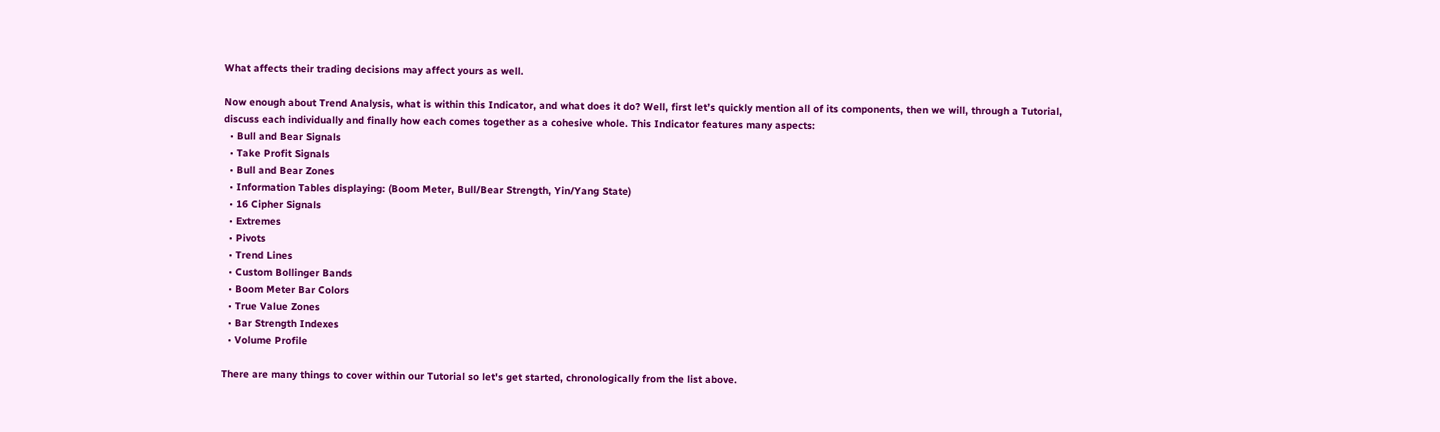What affects their trading decisions may affect yours as well.

Now enough about Trend Analysis, what is within this Indicator, and what does it do? Well, first let’s quickly mention all of its components, then we will, through a Tutorial, discuss each individually and finally how each comes together as a cohesive whole. This Indicator features many aspects:
  • Bull and Bear Signals
  • Take Profit Signals
  • Bull and Bear Zones
  • Information Tables displaying: (Boom Meter, Bull/Bear Strength, Yin/Yang State)
  • 16 Cipher Signals
  • Extremes
  • Pivots
  • Trend Lines
  • Custom Bollinger Bands
  • Boom Meter Bar Colors
  • True Value Zones
  • Bar Strength Indexes
  • Volume Profile

There are many things to cover within our Tutorial so let's get started, chronologically from the list above.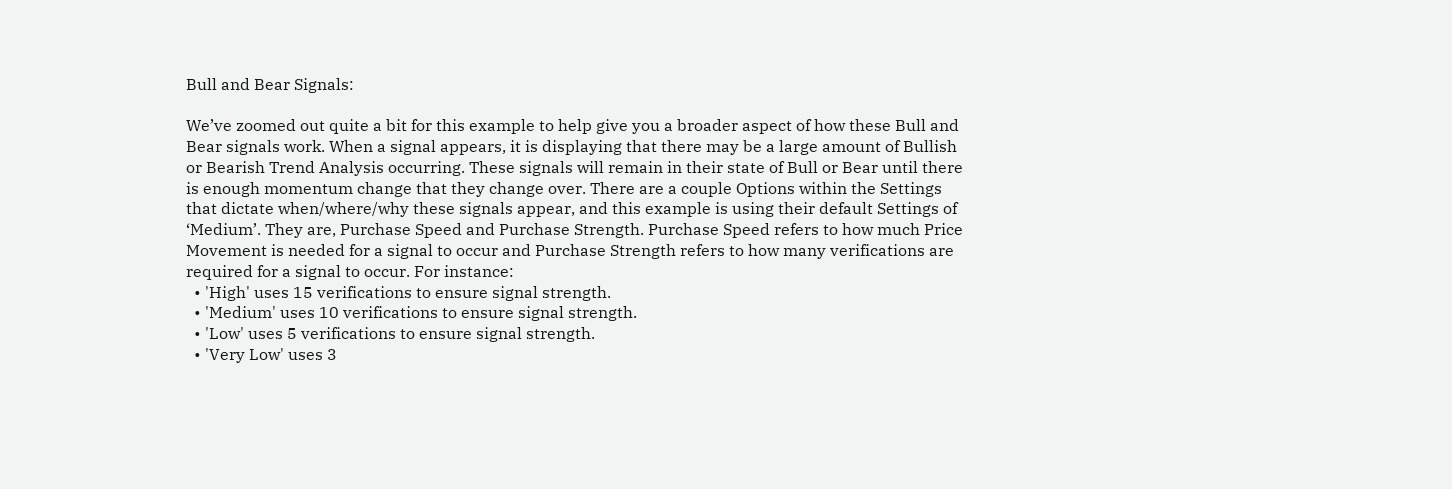Bull and Bear Signals:

We’ve zoomed out quite a bit for this example to help give you a broader aspect of how these Bull and Bear signals work. When a signal appears, it is displaying that there may be a large amount of Bullish or Bearish Trend Analysis occurring. These signals will remain in their state of Bull or Bear until there is enough momentum change that they change over. There are a couple Options within the Settings that dictate when/where/why these signals appear, and this example is using their default Settings of ‘Medium’. They are, Purchase Speed and Purchase Strength. Purchase Speed refers to how much Price Movement is needed for a signal to occur and Purchase Strength refers to how many verifications are required for a signal to occur. For instance:
  • 'High' uses 15 verifications to ensure signal strength.
  • 'Medium' uses 10 verifications to ensure signal strength.
  • 'Low' uses 5 verifications to ensure signal strength.
  • 'Very Low' uses 3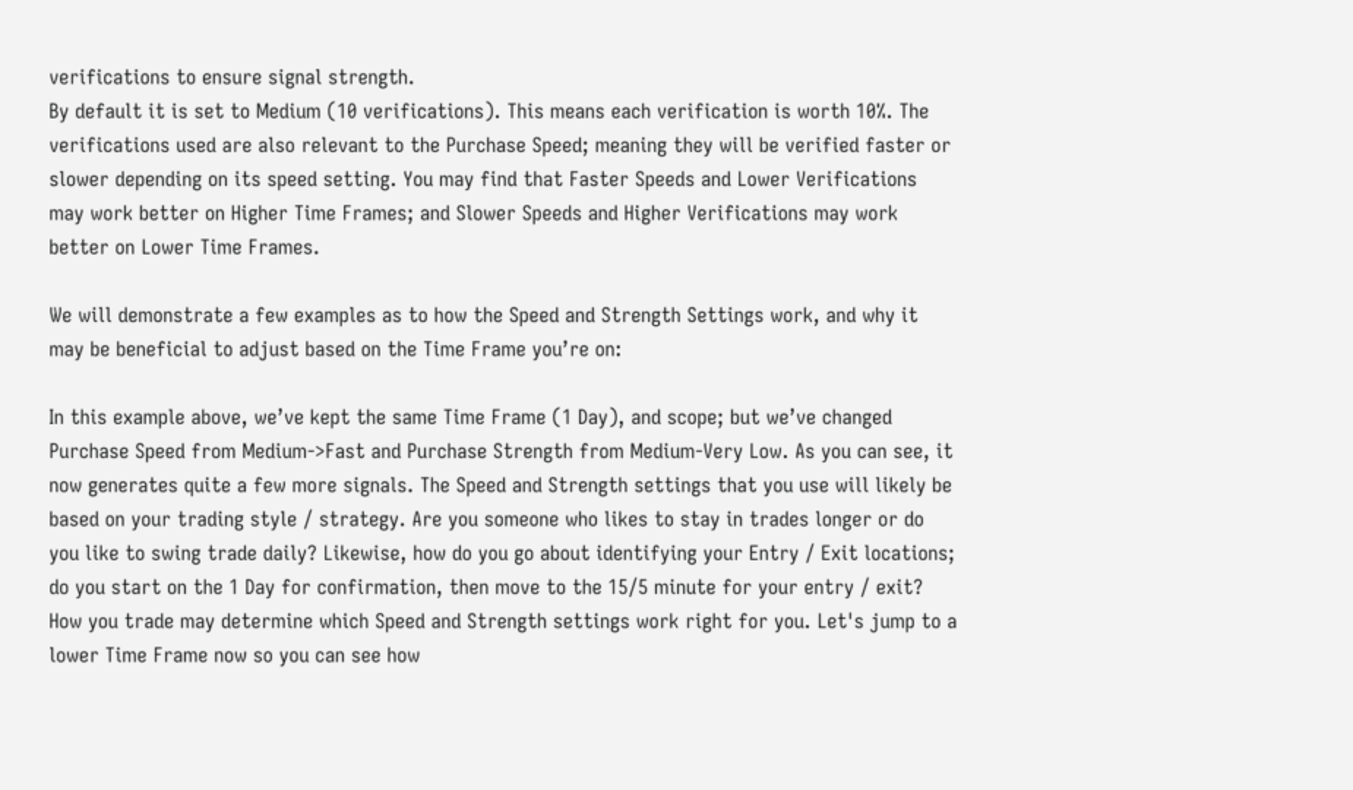verifications to ensure signal strength.
By default it is set to Medium (10 verifications). This means each verification is worth 10%. The verifications used are also relevant to the Purchase Speed; meaning they will be verified faster or slower depending on its speed setting. You may find that Faster Speeds and Lower Verifications may work better on Higher Time Frames; and Slower Speeds and Higher Verifications may work better on Lower Time Frames.

We will demonstrate a few examples as to how the Speed and Strength Settings work, and why it may be beneficial to adjust based on the Time Frame you’re on:

In this example above, we’ve kept the same Time Frame (1 Day), and scope; but we’ve changed Purchase Speed from Medium->Fast and Purchase Strength from Medium-Very Low. As you can see, it now generates quite a few more signals. The Speed and Strength settings that you use will likely be based on your trading style / strategy. Are you someone who likes to stay in trades longer or do you like to swing trade daily? Likewise, how do you go about identifying your Entry / Exit locations; do you start on the 1 Day for confirmation, then move to the 15/5 minute for your entry / exit? How you trade may determine which Speed and Strength settings work right for you. Let's jump to a lower Time Frame now so you can see how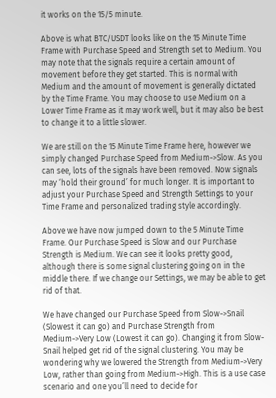it works on the 15/5 minute.

Above is what BTC/USDT looks like on the 15 Minute Time Frame with Purchase Speed and Strength set to Medium. You may note that the signals require a certain amount of movement before they get started. This is normal with Medium and the amount of movement is generally dictated by the Time Frame. You may choose to use Medium on a Lower Time Frame as it may work well, but it may also be best to change it to a little slower.

We are still on the 15 Minute Time Frame here, however we simply changed Purchase Speed from Medium->Slow. As you can see, lots of the signals have been removed. Now signals may ‘hold their ground’ for much longer. It is important to adjust your Purchase Speed and Strength Settings to your Time Frame and personalized trading style accordingly.

Above we have now jumped down to the 5 Minute Time Frame. Our Purchase Speed is Slow and our Purchase Strength is Medium. We can see it looks pretty good, although there is some signal clustering going on in the middle there. If we change our Settings, we may be able to get rid of that.

We have changed our Purchase Speed from Slow->Snail (Slowest it can go) and Purchase Strength from Medium->Very Low (Lowest it can go). Changing it from Slow-Snail helped get rid of the signal clustering. You may be wondering why we lowered the Strength from Medium->Very Low, rather than going from Medium->High. This is a use case scenario and one you’ll need to decide for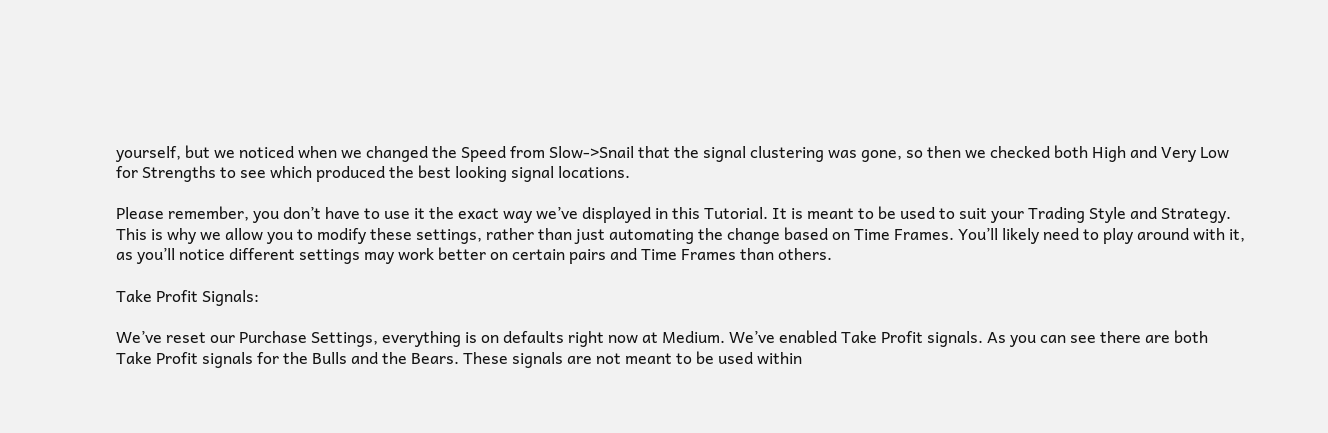yourself, but we noticed when we changed the Speed from Slow->Snail that the signal clustering was gone, so then we checked both High and Very Low for Strengths to see which produced the best looking signal locations.

Please remember, you don’t have to use it the exact way we’ve displayed in this Tutorial. It is meant to be used to suit your Trading Style and Strategy. This is why we allow you to modify these settings, rather than just automating the change based on Time Frames. You’ll likely need to play around with it, as you’ll notice different settings may work better on certain pairs and Time Frames than others.

Take Profit Signals:

We’ve reset our Purchase Settings, everything is on defaults right now at Medium. We’ve enabled Take Profit signals. As you can see there are both Take Profit signals for the Bulls and the Bears. These signals are not meant to be used within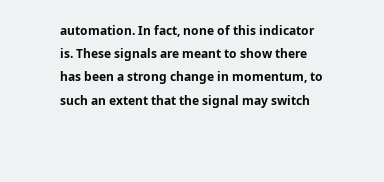automation. In fact, none of this indicator is. These signals are meant to show there has been a strong change in momentum, to such an extent that the signal may switch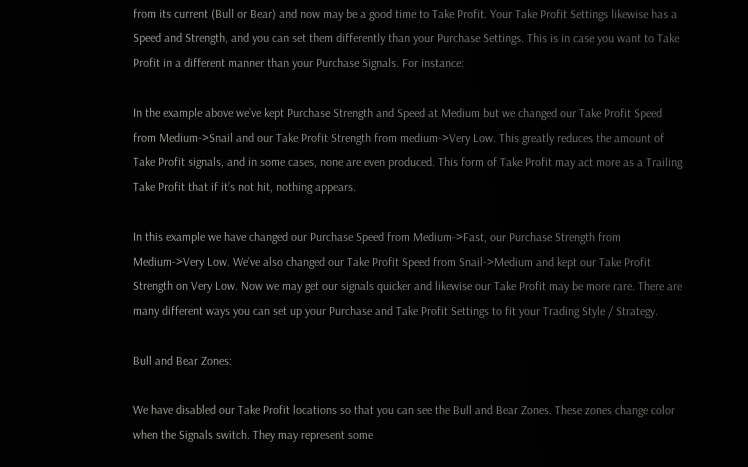from its current (Bull or Bear) and now may be a good time to Take Profit. Your Take Profit Settings likewise has a Speed and Strength, and you can set them differently than your Purchase Settings. This is in case you want to Take Profit in a different manner than your Purchase Signals. For instance:

In the example above we’ve kept Purchase Strength and Speed at Medium but we changed our Take Profit Speed from Medium->Snail and our Take Profit Strength from medium->Very Low. This greatly reduces the amount of Take Profit signals, and in some cases, none are even produced. This form of Take Profit may act more as a Trailing Take Profit that if it’s not hit, nothing appears.

In this example we have changed our Purchase Speed from Medium->Fast, our Purchase Strength from Medium->Very Low. We’ve also changed our Take Profit Speed from Snail->Medium and kept our Take Profit Strength on Very Low. Now we may get our signals quicker and likewise our Take Profit may be more rare. There are many different ways you can set up your Purchase and Take Profit Settings to fit your Trading Style / Strategy.

Bull and Bear Zones:

We have disabled our Take Profit locations so that you can see the Bull and Bear Zones. These zones change color when the Signals switch. They may represent some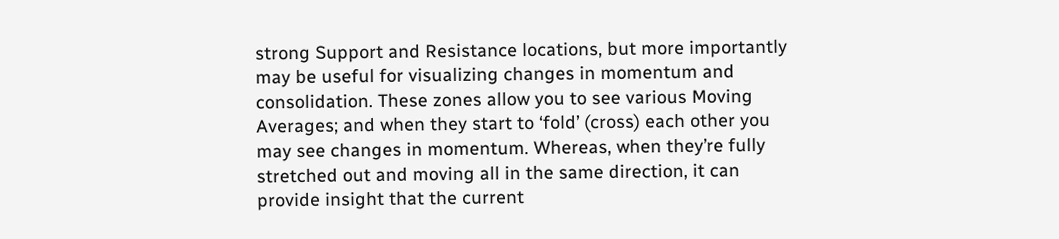strong Support and Resistance locations, but more importantly may be useful for visualizing changes in momentum and consolidation. These zones allow you to see various Moving Averages; and when they start to ‘fold’ (cross) each other you may see changes in momentum. Whereas, when they’re fully stretched out and moving all in the same direction, it can provide insight that the current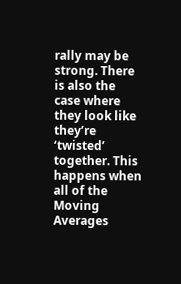rally may be strong. There is also the case where they look like they’re ‘twisted’ together. This happens when all of the Moving Averages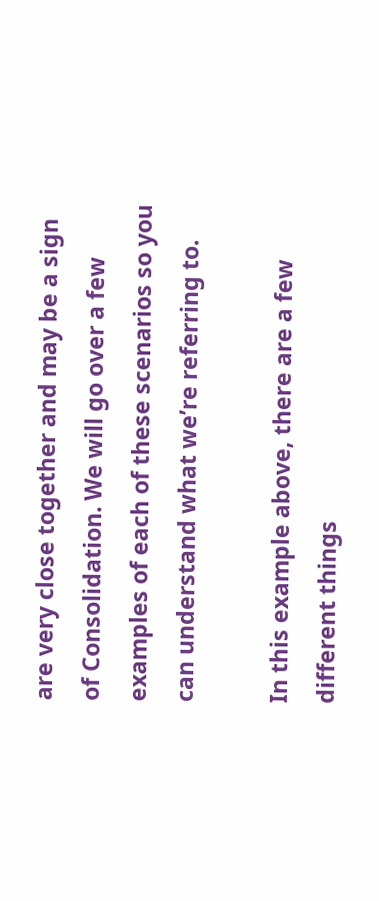are very close together and may be a sign of Consolidation. We will go over a few examples of each of these scenarios so you can understand what we’re referring to.

In this example above, there are a few different things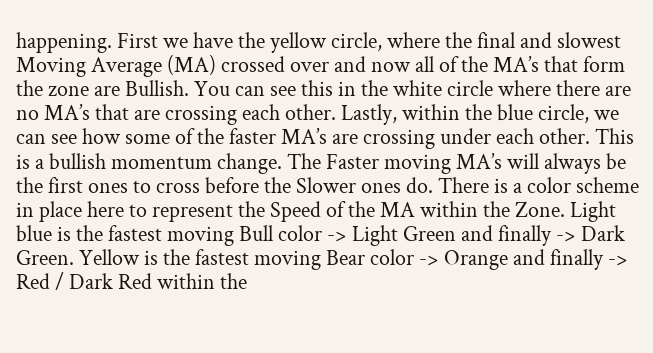happening. First we have the yellow circle, where the final and slowest Moving Average (MA) crossed over and now all of the MA’s that form the zone are Bullish. You can see this in the white circle where there are no MA’s that are crossing each other. Lastly, within the blue circle, we can see how some of the faster MA’s are crossing under each other. This is a bullish momentum change. The Faster moving MA’s will always be the first ones to cross before the Slower ones do. There is a color scheme in place here to represent the Speed of the MA within the Zone. Light blue is the fastest moving Bull color -> Light Green and finally -> Dark Green. Yellow is the fastest moving Bear color -> Orange and finally -> Red / Dark Red within the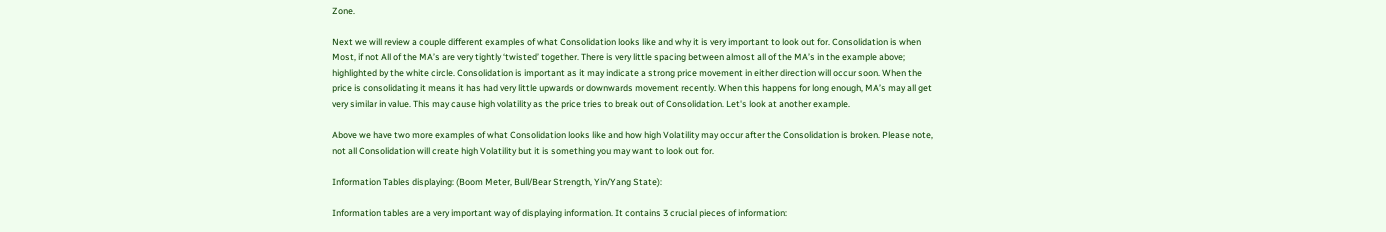Zone.

Next we will review a couple different examples of what Consolidation looks like and why it is very important to look out for. Consolidation is when Most, if not All of the MA’s are very tightly ‘twisted’ together. There is very little spacing between almost all of the MA’s in the example above; highlighted by the white circle. Consolidation is important as it may indicate a strong price movement in either direction will occur soon. When the price is consolidating it means it has had very little upwards or downwards movement recently. When this happens for long enough, MA’s may all get very similar in value. This may cause high volatility as the price tries to break out of Consolidation. Let's look at another example.

Above we have two more examples of what Consolidation looks like and how high Volatility may occur after the Consolidation is broken. Please note, not all Consolidation will create high Volatility but it is something you may want to look out for.

Information Tables displaying: (Boom Meter, Bull/Bear Strength, Yin/Yang State):

Information tables are a very important way of displaying information. It contains 3 crucial pieces of information: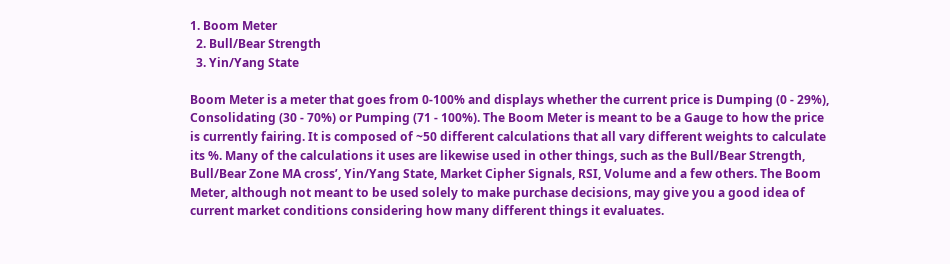1. Boom Meter
  2. Bull/Bear Strength
  3. Yin/Yang State

Boom Meter is a meter that goes from 0-100% and displays whether the current price is Dumping (0 - 29%), Consolidating (30 - 70%) or Pumping (71 - 100%). The Boom Meter is meant to be a Gauge to how the price is currently fairing. It is composed of ~50 different calculations that all vary different weights to calculate its %. Many of the calculations it uses are likewise used in other things, such as the Bull/Bear Strength, Bull/Bear Zone MA cross’, Yin/Yang State, Market Cipher Signals, RSI, Volume and a few others. The Boom Meter, although not meant to be used solely to make purchase decisions, may give you a good idea of current market conditions considering how many different things it evaluates.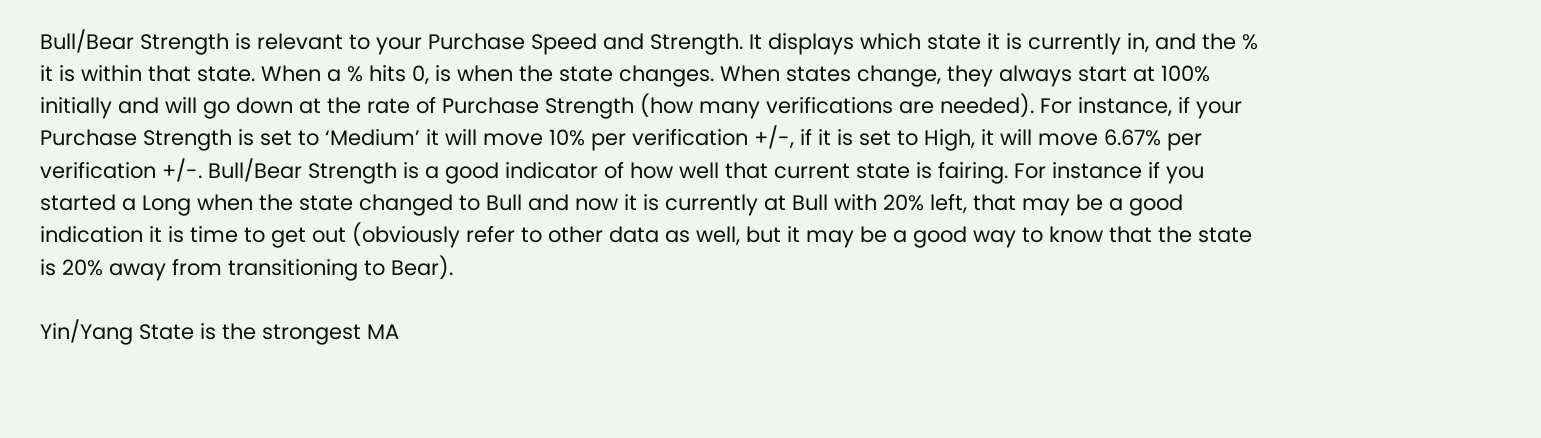Bull/Bear Strength is relevant to your Purchase Speed and Strength. It displays which state it is currently in, and the % it is within that state. When a % hits 0, is when the state changes. When states change, they always start at 100% initially and will go down at the rate of Purchase Strength (how many verifications are needed). For instance, if your Purchase Strength is set to ‘Medium’ it will move 10% per verification +/-, if it is set to High, it will move 6.67% per verification +/-. Bull/Bear Strength is a good indicator of how well that current state is fairing. For instance if you started a Long when the state changed to Bull and now it is currently at Bull with 20% left, that may be a good indication it is time to get out (obviously refer to other data as well, but it may be a good way to know that the state is 20% away from transitioning to Bear).

Yin/Yang State is the strongest MA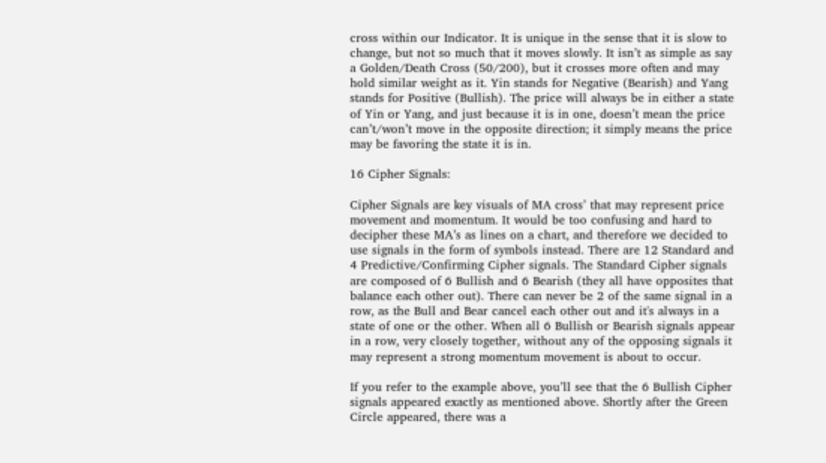cross within our Indicator. It is unique in the sense that it is slow to change, but not so much that it moves slowly. It isn’t as simple as say a Golden/Death Cross (50/200), but it crosses more often and may hold similar weight as it. Yin stands for Negative (Bearish) and Yang stands for Positive (Bullish). The price will always be in either a state of Yin or Yang, and just because it is in one, doesn’t mean the price can’t/won’t move in the opposite direction; it simply means the price may be favoring the state it is in.

16 Cipher Signals:

Cipher Signals are key visuals of MA cross’ that may represent price movement and momentum. It would be too confusing and hard to decipher these MA’s as lines on a chart, and therefore we decided to use signals in the form of symbols instead. There are 12 Standard and 4 Predictive/Confirming Cipher signals. The Standard Cipher signals are composed of 6 Bullish and 6 Bearish (they all have opposites that balance each other out). There can never be 2 of the same signal in a row, as the Bull and Bear cancel each other out and it's always in a state of one or the other. When all 6 Bullish or Bearish signals appear in a row, very closely together, without any of the opposing signals it may represent a strong momentum movement is about to occur.

If you refer to the example above, you’ll see that the 6 Bullish Cipher signals appeared exactly as mentioned above. Shortly after the Green Circle appeared, there was a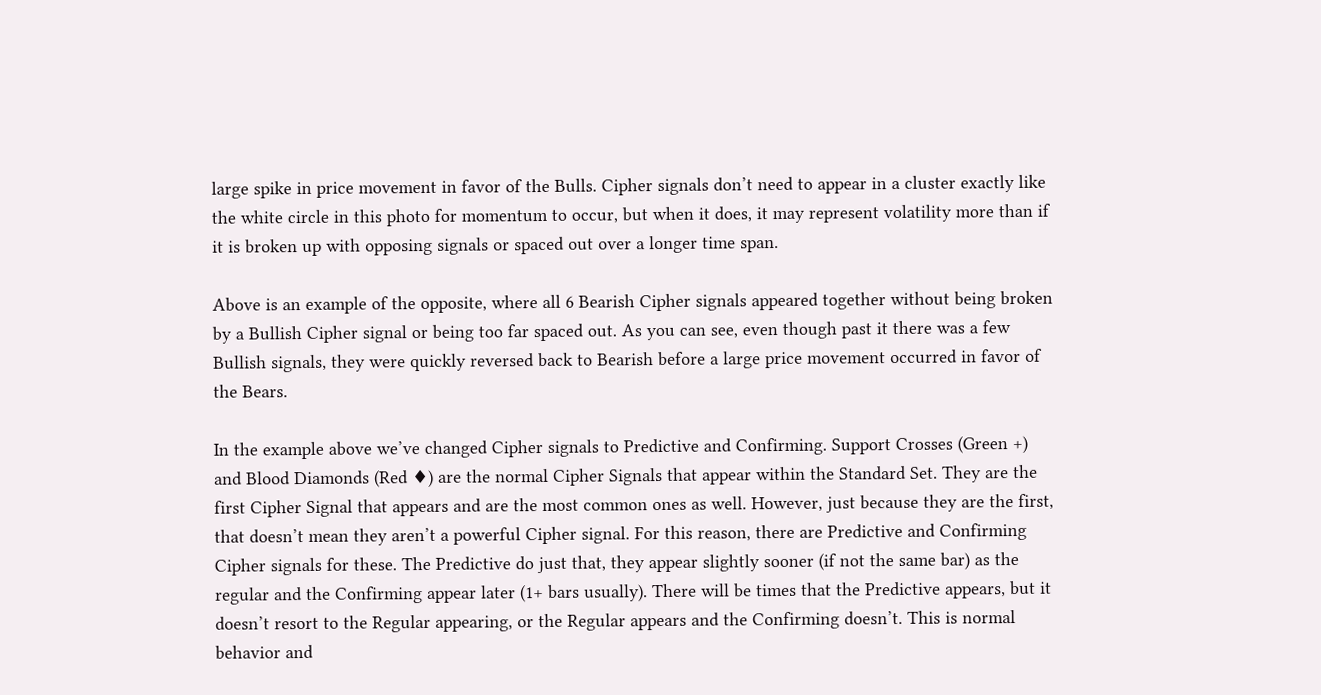large spike in price movement in favor of the Bulls. Cipher signals don’t need to appear in a cluster exactly like the white circle in this photo for momentum to occur, but when it does, it may represent volatility more than if it is broken up with opposing signals or spaced out over a longer time span.

Above is an example of the opposite, where all 6 Bearish Cipher signals appeared together without being broken by a Bullish Cipher signal or being too far spaced out. As you can see, even though past it there was a few Bullish signals, they were quickly reversed back to Bearish before a large price movement occurred in favor of the Bears.

In the example above we’ve changed Cipher signals to Predictive and Confirming. Support Crosses (Green +) and Blood Diamonds (Red ♦) are the normal Cipher Signals that appear within the Standard Set. They are the first Cipher Signal that appears and are the most common ones as well. However, just because they are the first, that doesn’t mean they aren’t a powerful Cipher signal. For this reason, there are Predictive and Confirming Cipher signals for these. The Predictive do just that, they appear slightly sooner (if not the same bar) as the regular and the Confirming appear later (1+ bars usually). There will be times that the Predictive appears, but it doesn’t resort to the Regular appearing, or the Regular appears and the Confirming doesn’t. This is normal behavior and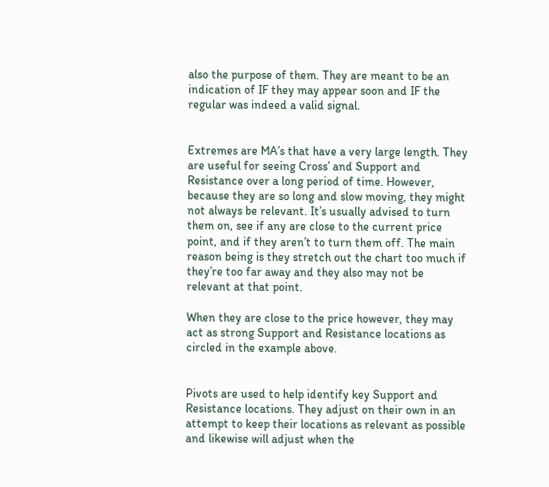also the purpose of them. They are meant to be an indication of IF they may appear soon and IF the regular was indeed a valid signal.


Extremes are MA’s that have a very large length. They are useful for seeing Cross’ and Support and Resistance over a long period of time. However, because they are so long and slow moving, they might not always be relevant. It’s usually advised to turn them on, see if any are close to the current price point, and if they aren’t to turn them off. The main reason being is they stretch out the chart too much if they’re too far away and they also may not be relevant at that point.

When they are close to the price however, they may act as strong Support and Resistance locations as circled in the example above.


Pivots are used to help identify key Support and Resistance locations. They adjust on their own in an attempt to keep their locations as relevant as possible and likewise will adjust when the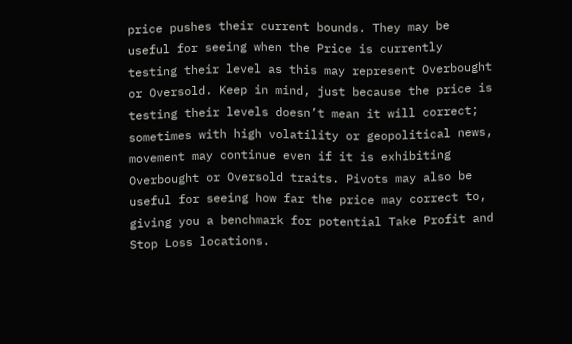price pushes their current bounds. They may be useful for seeing when the Price is currently testing their level as this may represent Overbought or Oversold. Keep in mind, just because the price is testing their levels doesn’t mean it will correct; sometimes with high volatility or geopolitical news, movement may continue even if it is exhibiting Overbought or Oversold traits. Pivots may also be useful for seeing how far the price may correct to, giving you a benchmark for potential Take Profit and Stop Loss locations.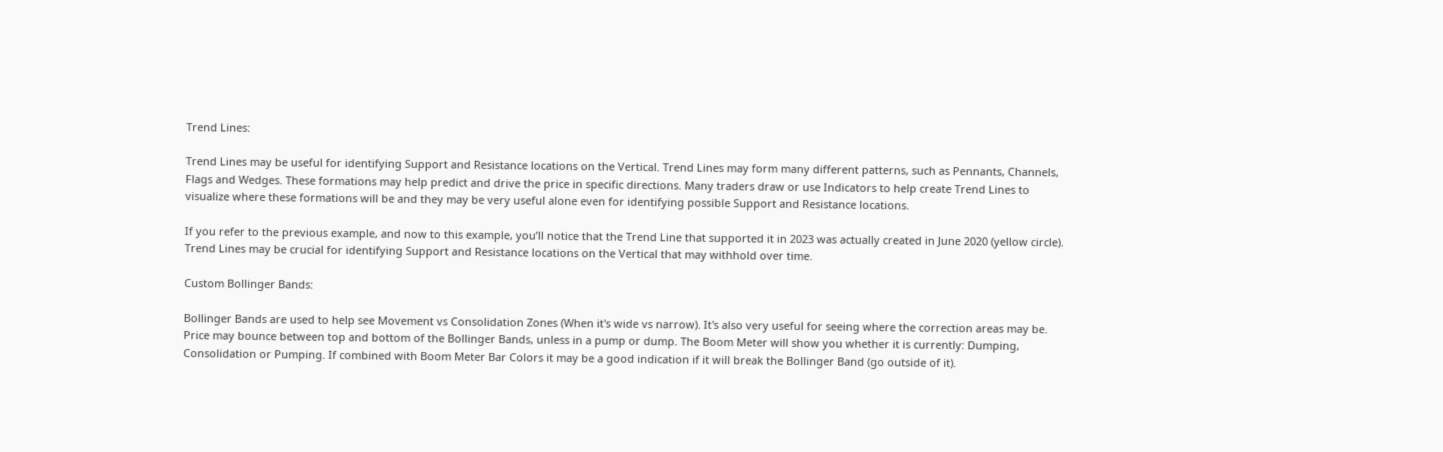Trend Lines:

Trend Lines may be useful for identifying Support and Resistance locations on the Vertical. Trend Lines may form many different patterns, such as Pennants, Channels, Flags and Wedges. These formations may help predict and drive the price in specific directions. Many traders draw or use Indicators to help create Trend Lines to visualize where these formations will be and they may be very useful alone even for identifying possible Support and Resistance locations.

If you refer to the previous example, and now to this example, you’ll notice that the Trend Line that supported it in 2023 was actually created in June 2020 (yellow circle). Trend Lines may be crucial for identifying Support and Resistance locations on the Vertical that may withhold over time.

Custom Bollinger Bands:

Bollinger Bands are used to help see Movement vs Consolidation Zones (When it's wide vs narrow). It's also very useful for seeing where the correction areas may be. Price may bounce between top and bottom of the Bollinger Bands, unless in a pump or dump. The Boom Meter will show you whether it is currently: Dumping, Consolidation or Pumping. If combined with Boom Meter Bar Colors it may be a good indication if it will break the Bollinger Band (go outside of it).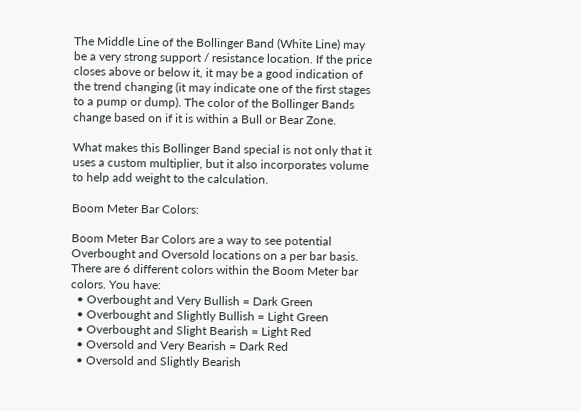The Middle Line of the Bollinger Band (White Line) may be a very strong support / resistance location. If the price closes above or below it, it may be a good indication of the trend changing (it may indicate one of the first stages to a pump or dump). The color of the Bollinger Bands change based on if it is within a Bull or Bear Zone.

What makes this Bollinger Band special is not only that it uses a custom multiplier, but it also incorporates volume to help add weight to the calculation.

Boom Meter Bar Colors:

Boom Meter Bar Colors are a way to see potential Overbought and Oversold locations on a per bar basis. There are 6 different colors within the Boom Meter bar colors. You have:
  • Overbought and Very Bullish = Dark Green
  • Overbought and Slightly Bullish = Light Green
  • Overbought and Slight Bearish = Light Red
  • Oversold and Very Bearish = Dark Red
  • Oversold and Slightly Bearish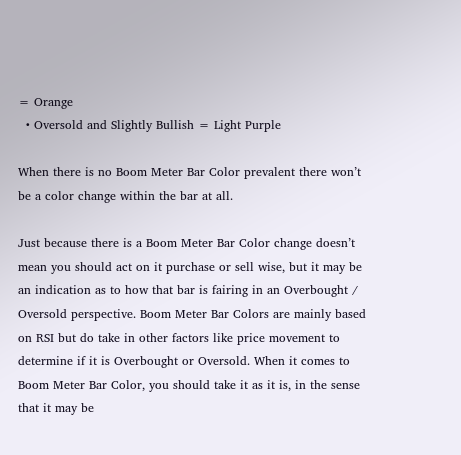= Orange
  • Oversold and Slightly Bullish = Light Purple

When there is no Boom Meter Bar Color prevalent there won’t be a color change within the bar at all.

Just because there is a Boom Meter Bar Color change doesn’t mean you should act on it purchase or sell wise, but it may be an indication as to how that bar is fairing in an Overbought / Oversold perspective. Boom Meter Bar Colors are mainly based on RSI but do take in other factors like price movement to determine if it is Overbought or Oversold. When it comes to Boom Meter Bar Color, you should take it as it is, in the sense that it may be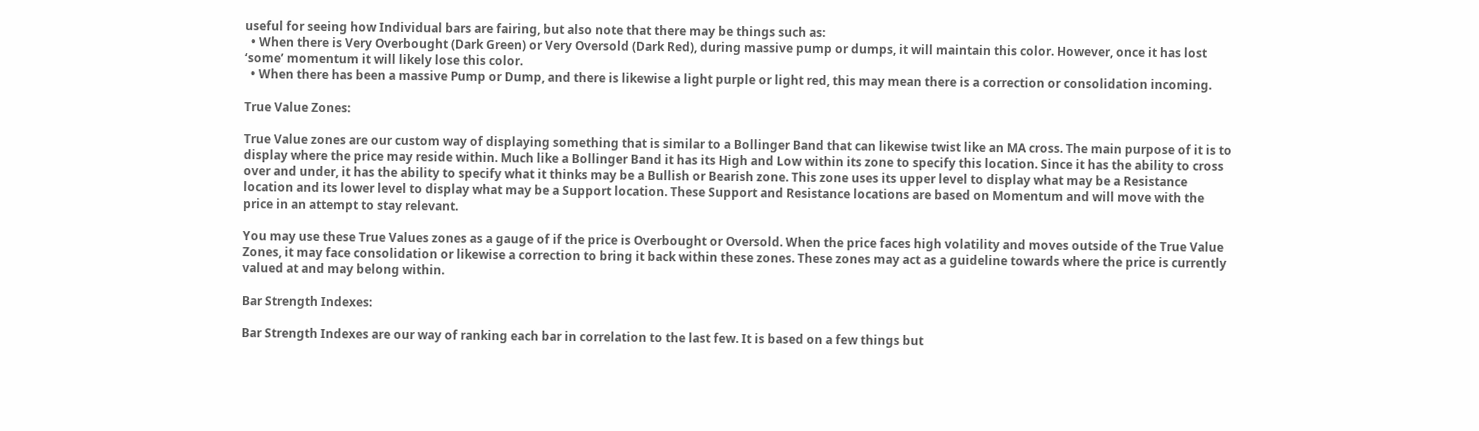useful for seeing how Individual bars are fairing, but also note that there may be things such as:
  • When there is Very Overbought (Dark Green) or Very Oversold (Dark Red), during massive pump or dumps, it will maintain this color. However, once it has lost ‘some’ momentum it will likely lose this color.
  • When there has been a massive Pump or Dump, and there is likewise a light purple or light red, this may mean there is a correction or consolidation incoming.

True Value Zones:

True Value zones are our custom way of displaying something that is similar to a Bollinger Band that can likewise twist like an MA cross. The main purpose of it is to display where the price may reside within. Much like a Bollinger Band it has its High and Low within its zone to specify this location. Since it has the ability to cross over and under, it has the ability to specify what it thinks may be a Bullish or Bearish zone. This zone uses its upper level to display what may be a Resistance location and its lower level to display what may be a Support location. These Support and Resistance locations are based on Momentum and will move with the price in an attempt to stay relevant.

You may use these True Values zones as a gauge of if the price is Overbought or Oversold. When the price faces high volatility and moves outside of the True Value Zones, it may face consolidation or likewise a correction to bring it back within these zones. These zones may act as a guideline towards where the price is currently valued at and may belong within.

Bar Strength Indexes:

Bar Strength Indexes are our way of ranking each bar in correlation to the last few. It is based on a few things but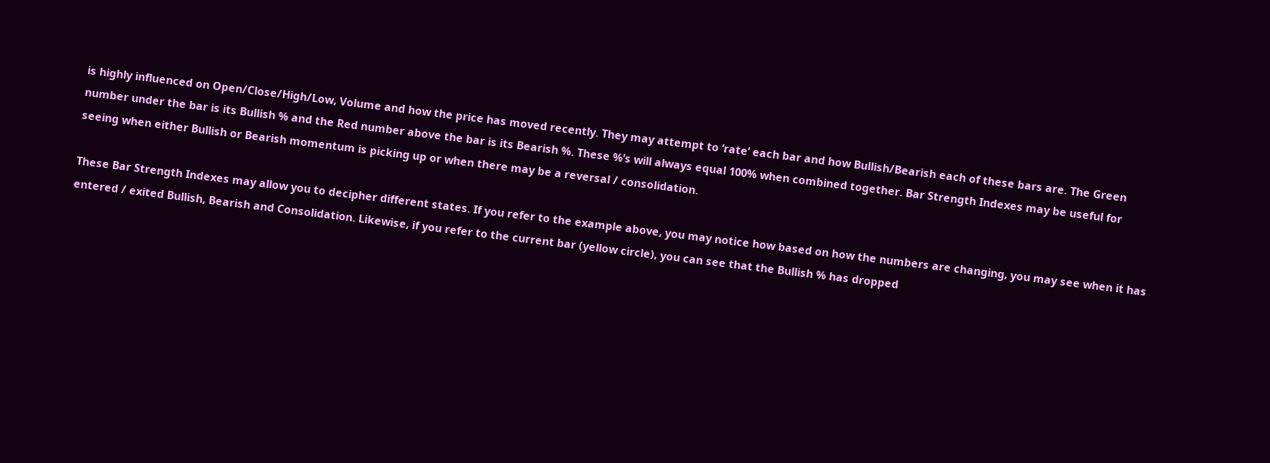is highly influenced on Open/Close/High/Low, Volume and how the price has moved recently. They may attempt to ‘rate’ each bar and how Bullish/Bearish each of these bars are. The Green number under the bar is its Bullish % and the Red number above the bar is its Bearish %. These %’s will always equal 100% when combined together. Bar Strength Indexes may be useful for seeing when either Bullish or Bearish momentum is picking up or when there may be a reversal / consolidation.

These Bar Strength Indexes may allow you to decipher different states. If you refer to the example above, you may notice how based on how the numbers are changing, you may see when it has entered / exited Bullish, Bearish and Consolidation. Likewise, if you refer to the current bar (yellow circle), you can see that the Bullish % has dropped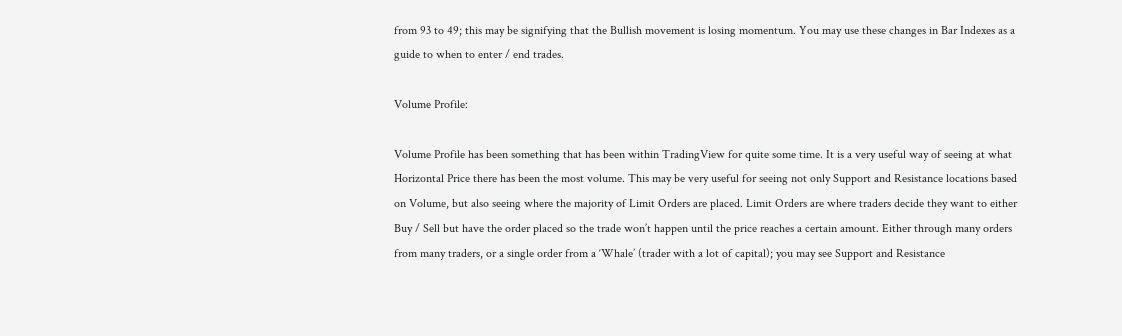from 93 to 49; this may be signifying that the Bullish movement is losing momentum. You may use these changes in Bar Indexes as a guide to when to enter / end trades.

Volume Profile:

Volume Profile has been something that has been within TradingView for quite some time. It is a very useful way of seeing at what Horizontal Price there has been the most volume. This may be very useful for seeing not only Support and Resistance locations based on Volume, but also seeing where the majority of Limit Orders are placed. Limit Orders are where traders decide they want to either Buy / Sell but have the order placed so the trade won’t happen until the price reaches a certain amount. Either through many orders from many traders, or a single order from a ‘Whale’ (trader with a lot of capital); you may see Support and Resistance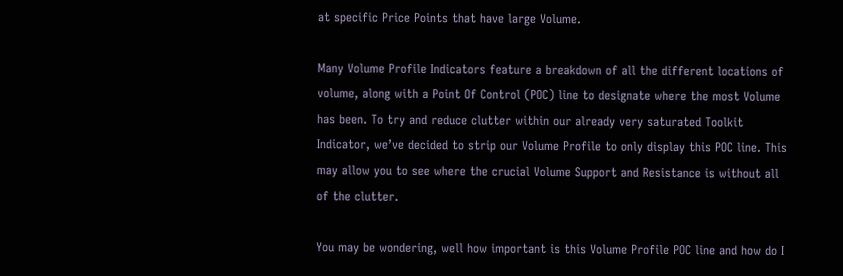at specific Price Points that have large Volume.

Many Volume Profile Indicators feature a breakdown of all the different locations of volume, along with a Point Of Control (POC) line to designate where the most Volume has been. To try and reduce clutter within our already very saturated Toolkit Indicator, we’ve decided to strip our Volume Profile to only display this POC line. This may allow you to see where the crucial Volume Support and Resistance is without all of the clutter.

You may be wondering, well how important is this Volume Profile POC line and how do I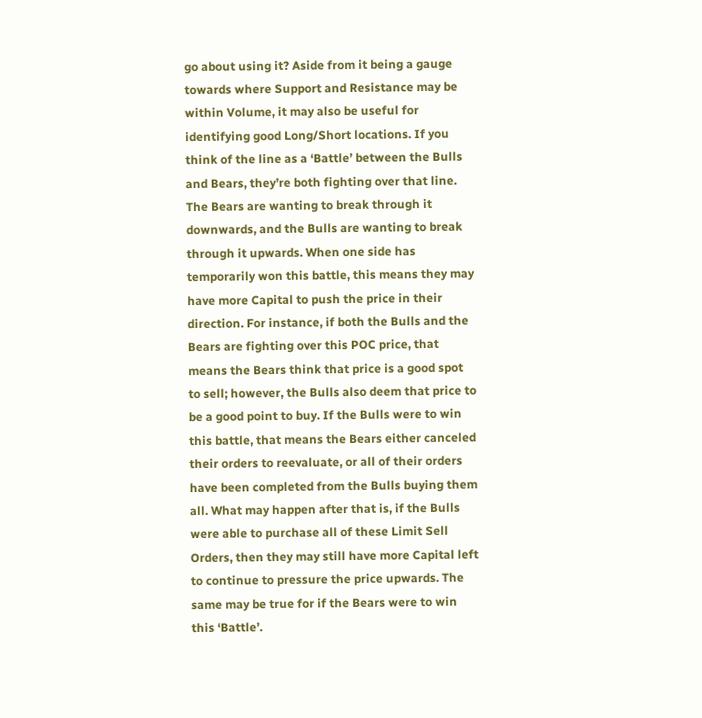go about using it? Aside from it being a gauge towards where Support and Resistance may be within Volume, it may also be useful for identifying good Long/Short locations. If you think of the line as a ‘Battle’ between the Bulls and Bears, they’re both fighting over that line. The Bears are wanting to break through it downwards, and the Bulls are wanting to break through it upwards. When one side has temporarily won this battle, this means they may have more Capital to push the price in their direction. For instance, if both the Bulls and the Bears are fighting over this POC price, that means the Bears think that price is a good spot to sell; however, the Bulls also deem that price to be a good point to buy. If the Bulls were to win this battle, that means the Bears either canceled their orders to reevaluate, or all of their orders have been completed from the Bulls buying them all. What may happen after that is, if the Bulls were able to purchase all of these Limit Sell Orders, then they may still have more Capital left to continue to pressure the price upwards. The same may be true for if the Bears were to win this ‘Battle’.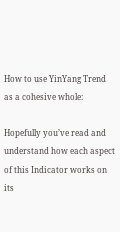How to use YinYang Trend as a cohesive whole:

Hopefully you’ve read and understand how each aspect of this Indicator works on its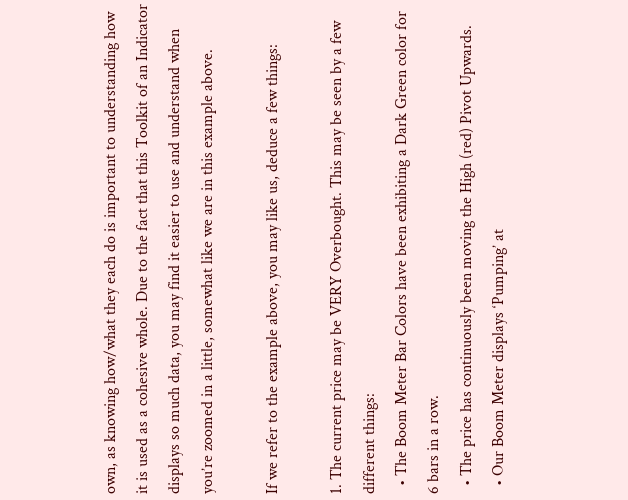own, as knowing how/what they each do is important to understanding how it is used as a cohesive whole. Due to the fact that this Toolkit of an Indicator displays so much data, you may find it easier to use and understand when you’re zoomed in a little, somewhat like we are in this example above.

If we refer to the example above, you may like us, deduce a few things:

1. The current price may be VERY Overbought. This may be seen by a few different things:
  • The Boom Meter Bar Colors have been exhibiting a Dark Green color for 6 bars in a row.
  • The price has continuously been moving the High (red) Pivot Upwards.
  • Our Boom Meter displays ‘Pumping’ at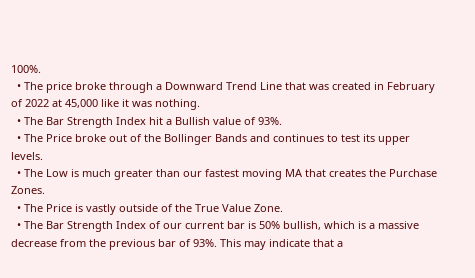100%.
  • The price broke through a Downward Trend Line that was created in February of 2022 at 45,000 like it was nothing.
  • The Bar Strength Index hit a Bullish value of 93%.
  • The Price broke out of the Bollinger Bands and continues to test its upper levels.
  • The Low is much greater than our fastest moving MA that creates the Purchase Zones.
  • The Price is vastly outside of the True Value Zone.
  • The Bar Strength Index of our current bar is 50% bullish, which is a massive decrease from the previous bar of 93%. This may indicate that a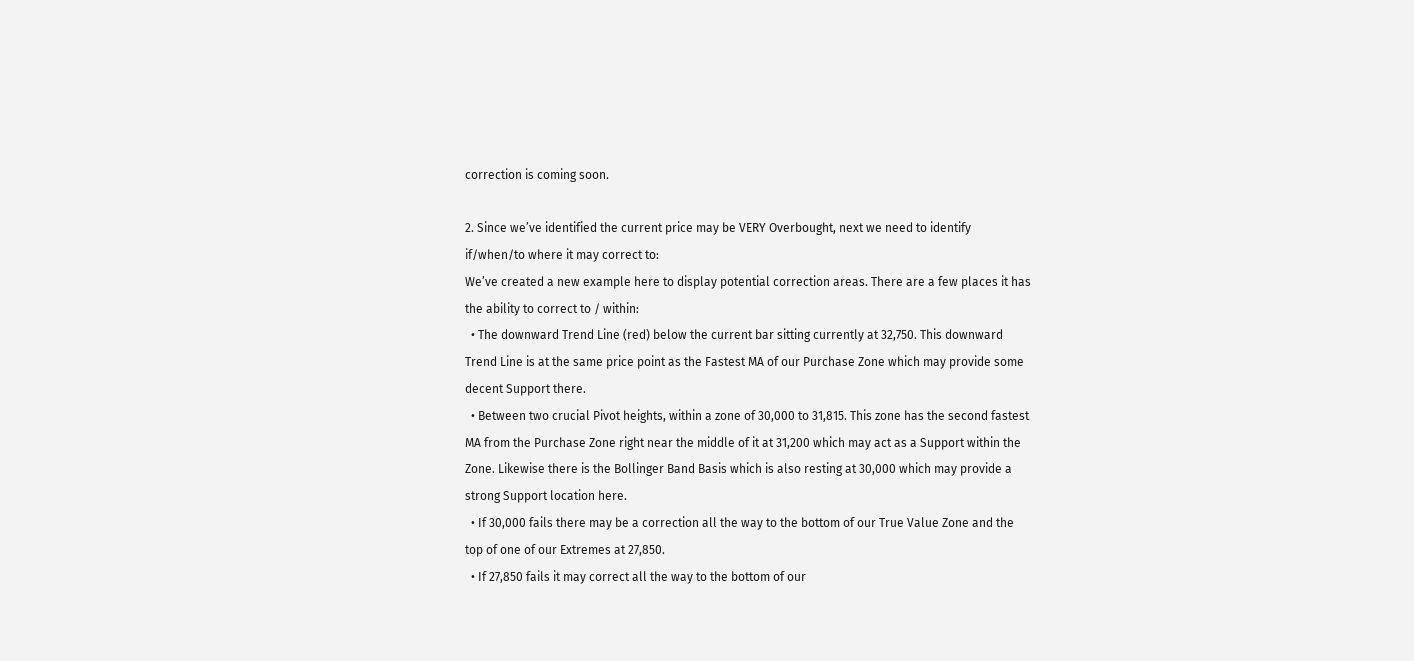correction is coming soon.

2. Since we’ve identified the current price may be VERY Overbought, next we need to identify if/when/to where it may correct to:
We’ve created a new example here to display potential correction areas. There are a few places it has the ability to correct to / within:
  • The downward Trend Line (red) below the current bar sitting currently at 32,750. This downward Trend Line is at the same price point as the Fastest MA of our Purchase Zone which may provide some decent Support there.
  • Between two crucial Pivot heights, within a zone of 30,000 to 31,815. This zone has the second fastest MA from the Purchase Zone right near the middle of it at 31,200 which may act as a Support within the Zone. Likewise there is the Bollinger Band Basis which is also resting at 30,000 which may provide a strong Support location here.
  • If 30,000 fails there may be a correction all the way to the bottom of our True Value Zone and the top of one of our Extremes at 27,850.
  • If 27,850 fails it may correct all the way to the bottom of our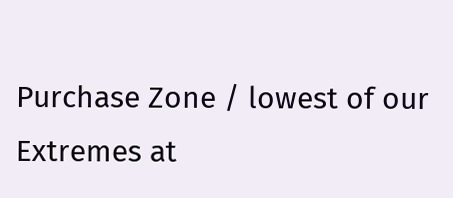Purchase Zone / lowest of our Extremes at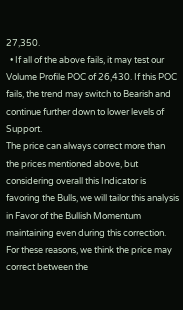27,350.
  • If all of the above fails, it may test our Volume Profile POC of 26,430. If this POC fails, the trend may switch to Bearish and continue further down to lower levels of Support.
The price can always correct more than the prices mentioned above, but considering overall this Indicator is favoring the Bulls, we will tailor this analysis in Favor of the Bullish Momentum maintaining even during this correction. For these reasons, we think the price may correct between the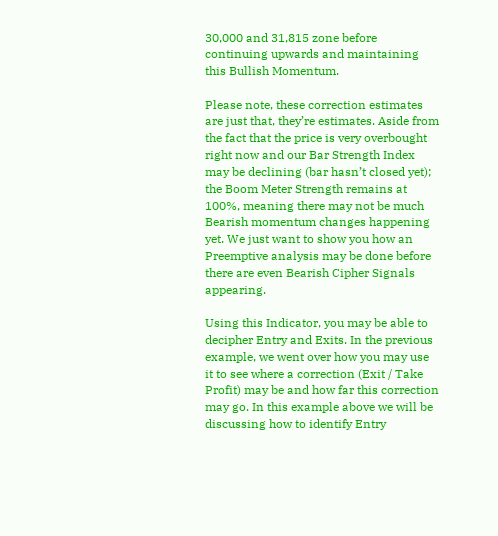30,000 and 31,815 zone before continuing upwards and maintaining this Bullish Momentum.

Please note, these correction estimates are just that, they’re estimates. Aside from the fact that the price is very overbought right now and our Bar Strength Index may be declining (bar hasn’t closed yet); the Boom Meter Strength remains at 100%, meaning there may not be much Bearish momentum changes happening yet. We just want to show you how an Preemptive analysis may be done before there are even Bearish Cipher Signals appearing.

Using this Indicator, you may be able to decipher Entry and Exits. In the previous example, we went over how you may use it to see where a correction (Exit / Take Profit) may be and how far this correction may go. In this example above we will be discussing how to identify Entry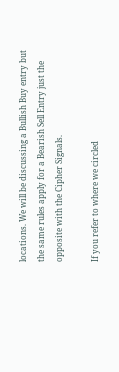locations. We will be discussing a Bullish Buy entry but the same rules apply for a Bearish Sell Entry just the opposite with the Cipher Signals.

If you refer to where we circled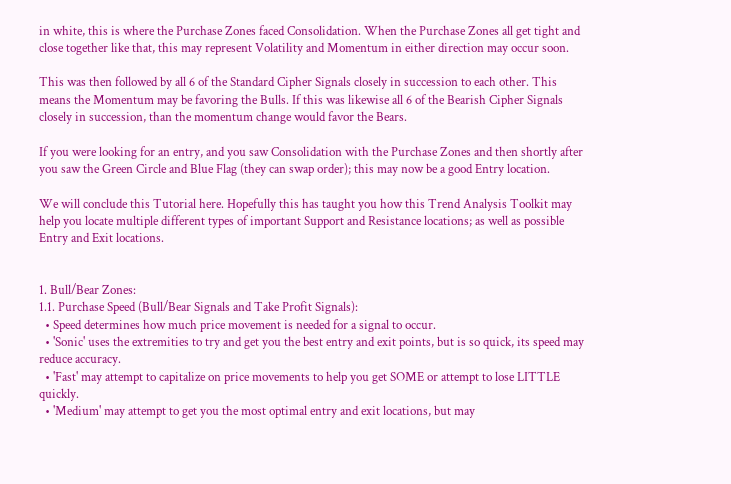in white, this is where the Purchase Zones faced Consolidation. When the Purchase Zones all get tight and close together like that, this may represent Volatility and Momentum in either direction may occur soon.

This was then followed by all 6 of the Standard Cipher Signals closely in succession to each other. This means the Momentum may be favoring the Bulls. If this was likewise all 6 of the Bearish Cipher Signals closely in succession, than the momentum change would favor the Bears.

If you were looking for an entry, and you saw Consolidation with the Purchase Zones and then shortly after you saw the Green Circle and Blue Flag (they can swap order); this may now be a good Entry location.

We will conclude this Tutorial here. Hopefully this has taught you how this Trend Analysis Toolkit may help you locate multiple different types of important Support and Resistance locations; as well as possible Entry and Exit locations.


1. Bull/Bear Zones:
1.1. Purchase Speed (Bull/Bear Signals and Take Profit Signals):
  • Speed determines how much price movement is needed for a signal to occur.
  • 'Sonic' uses the extremities to try and get you the best entry and exit points, but is so quick, its speed may reduce accuracy.
  • 'Fast' may attempt to capitalize on price movements to help you get SOME or attempt to lose LITTLE quickly.
  • 'Medium' may attempt to get you the most optimal entry and exit locations, but may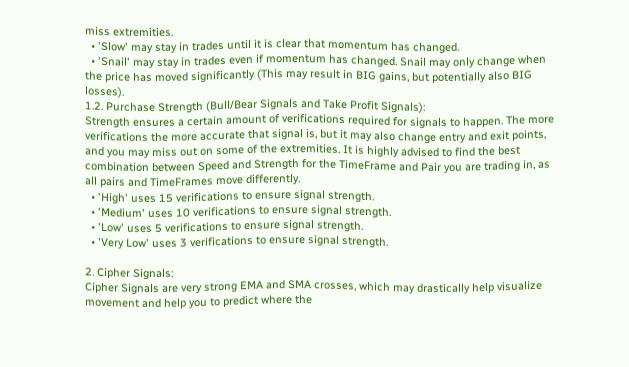miss extremities.
  • 'Slow' may stay in trades until it is clear that momentum has changed.
  • 'Snail' may stay in trades even if momentum has changed. Snail may only change when the price has moved significantly (This may result in BIG gains, but potentially also BIG losses).
1.2. Purchase Strength (Bull/Bear Signals and Take Profit Signals):
Strength ensures a certain amount of verifications required for signals to happen. The more verifications the more accurate that signal is, but it may also change entry and exit points, and you may miss out on some of the extremities. It is highly advised to find the best combination between Speed and Strength for the TimeFrame and Pair you are trading in, as all pairs and TimeFrames move differently.
  • 'High' uses 15 verifications to ensure signal strength.
  • 'Medium' uses 10 verifications to ensure signal strength.
  • 'Low' uses 5 verifications to ensure signal strength.
  • 'Very Low' uses 3 verifications to ensure signal strength.

2. Cipher Signals:
Cipher Signals are very strong EMA and SMA crosses, which may drastically help visualize movement and help you to predict where the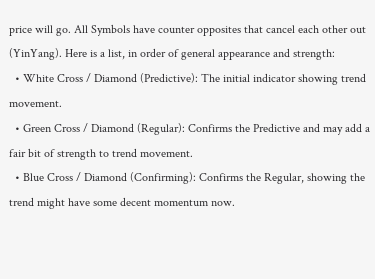price will go. All Symbols have counter opposites that cancel each other out (YinYang). Here is a list, in order of general appearance and strength:
  • White Cross / Diamond (Predictive): The initial indicator showing trend movement.
  • Green Cross / Diamond (Regular): Confirms the Predictive and may add a fair bit of strength to trend movement.
  • Blue Cross / Diamond (Confirming): Confirms the Regular, showing the trend might have some decent momentum now.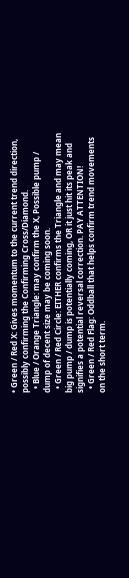• Green / Red X: Gives momentum to the current trend direction, possibly confirming the Confirming Cross/Diamond.
  • Blue / Orange Triangle: may confirm the X, Possible pump / dump of decent size may be coming soon.
  • Green / Red Circle: EITHER confirms the Triangle and may mean big pump / dump is potentially coming, OR it just hit its peak and signifies a potential reversal correction. PAY ATTENTION!
  • Green / Red Flag: Oddball that helps confirm trend movements on the short term.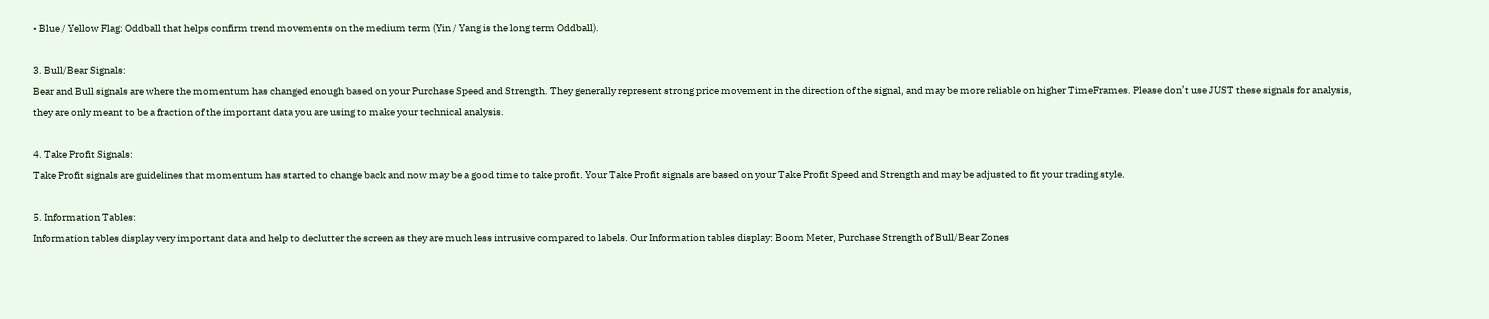• Blue / Yellow Flag: Oddball that helps confirm trend movements on the medium term (Yin / Yang is the long term Oddball).

3. Bull/Bear Signals:
Bear and Bull signals are where the momentum has changed enough based on your Purchase Speed and Strength. They generally represent strong price movement in the direction of the signal, and may be more reliable on higher TimeFrames. Please don’t use JUST these signals for analysis, they are only meant to be a fraction of the important data you are using to make your technical analysis.

4. Take Profit Signals:
Take Profit signals are guidelines that momentum has started to change back and now may be a good time to take profit. Your Take Profit signals are based on your Take Profit Speed and Strength and may be adjusted to fit your trading style.

5. Information Tables:
Information tables display very important data and help to declutter the screen as they are much less intrusive compared to labels. Our Information tables display: Boom Meter, Purchase Strength of Bull/Bear Zones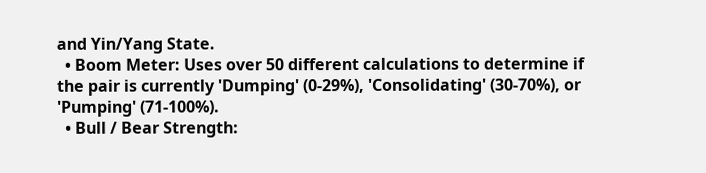and Yin/Yang State.
  • Boom Meter: Uses over 50 different calculations to determine if the pair is currently 'Dumping' (0-29%), 'Consolidating' (30-70%), or 'Pumping' (71-100%).
  • Bull / Bear Strength: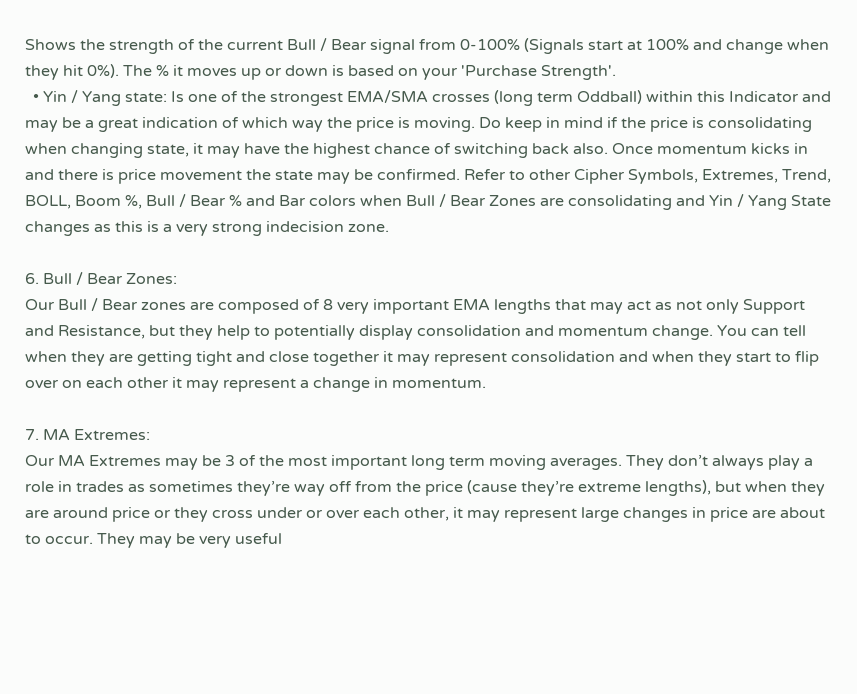Shows the strength of the current Bull / Bear signal from 0-100% (Signals start at 100% and change when they hit 0%). The % it moves up or down is based on your 'Purchase Strength'.
  • Yin / Yang state: Is one of the strongest EMA/SMA crosses (long term Oddball) within this Indicator and may be a great indication of which way the price is moving. Do keep in mind if the price is consolidating when changing state, it may have the highest chance of switching back also. Once momentum kicks in and there is price movement the state may be confirmed. Refer to other Cipher Symbols, Extremes, Trend, BOLL, Boom %, Bull / Bear % and Bar colors when Bull / Bear Zones are consolidating and Yin / Yang State changes as this is a very strong indecision zone.

6. Bull / Bear Zones:
Our Bull / Bear zones are composed of 8 very important EMA lengths that may act as not only Support and Resistance, but they help to potentially display consolidation and momentum change. You can tell when they are getting tight and close together it may represent consolidation and when they start to flip over on each other it may represent a change in momentum.

7. MA Extremes:
Our MA Extremes may be 3 of the most important long term moving averages. They don’t always play a role in trades as sometimes they’re way off from the price (cause they’re extreme lengths), but when they are around price or they cross under or over each other, it may represent large changes in price are about to occur. They may be very useful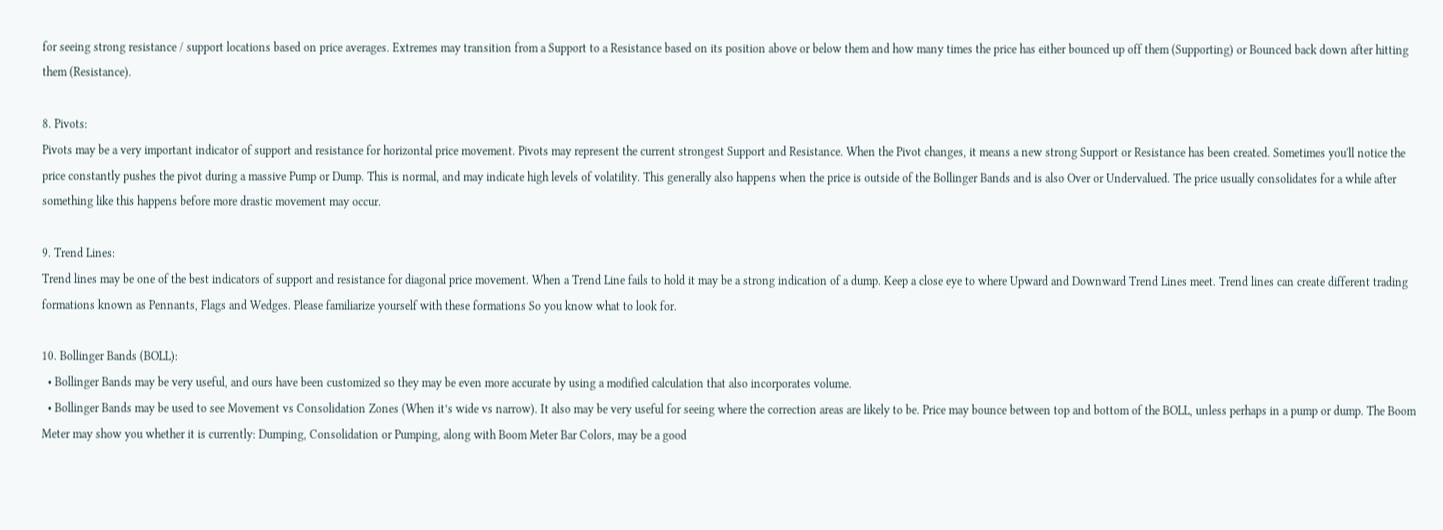for seeing strong resistance / support locations based on price averages. Extremes may transition from a Support to a Resistance based on its position above or below them and how many times the price has either bounced up off them (Supporting) or Bounced back down after hitting them (Resistance).

8. Pivots:
Pivots may be a very important indicator of support and resistance for horizontal price movement. Pivots may represent the current strongest Support and Resistance. When the Pivot changes, it means a new strong Support or Resistance has been created. Sometimes you'll notice the price constantly pushes the pivot during a massive Pump or Dump. This is normal, and may indicate high levels of volatility. This generally also happens when the price is outside of the Bollinger Bands and is also Over or Undervalued. The price usually consolidates for a while after something like this happens before more drastic movement may occur.

9. Trend Lines:
Trend lines may be one of the best indicators of support and resistance for diagonal price movement. When a Trend Line fails to hold it may be a strong indication of a dump. Keep a close eye to where Upward and Downward Trend Lines meet. Trend lines can create different trading formations known as Pennants, Flags and Wedges. Please familiarize yourself with these formations So you know what to look for.

10. Bollinger Bands (BOLL):
  • Bollinger Bands may be very useful, and ours have been customized so they may be even more accurate by using a modified calculation that also incorporates volume.
  • Bollinger Bands may be used to see Movement vs Consolidation Zones (When it’s wide vs narrow). It also may be very useful for seeing where the correction areas are likely to be. Price may bounce between top and bottom of the BOLL, unless perhaps in a pump or dump. The Boom Meter may show you whether it is currently: Dumping, Consolidation or Pumping, along with Boom Meter Bar Colors, may be a good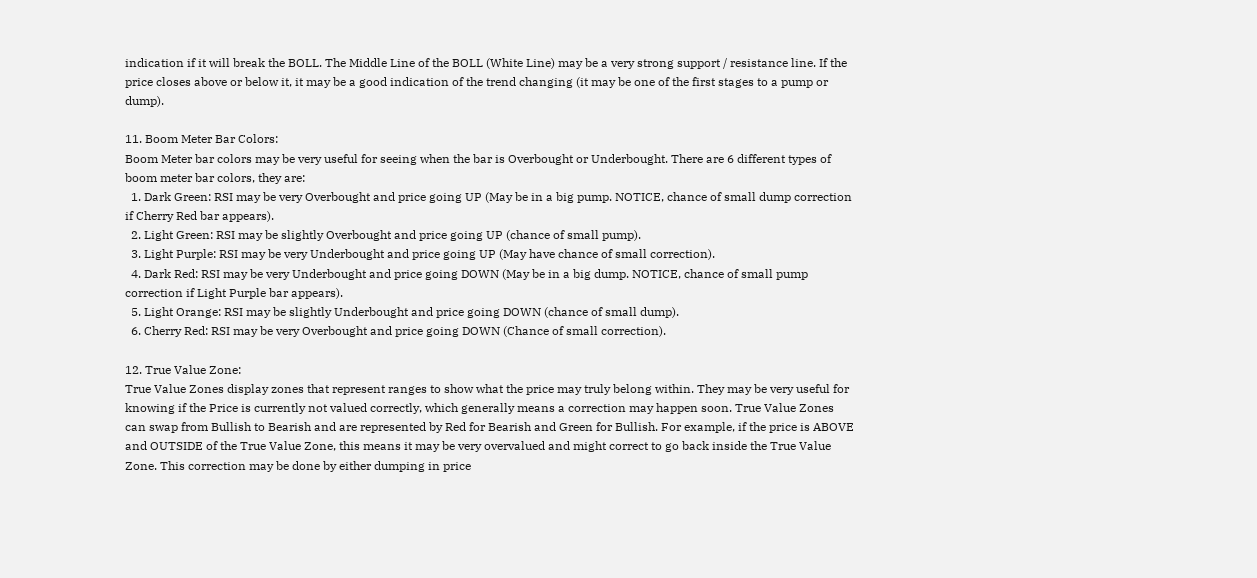indication if it will break the BOLL. The Middle Line of the BOLL (White Line) may be a very strong support / resistance line. If the price closes above or below it, it may be a good indication of the trend changing (it may be one of the first stages to a pump or dump).

11. Boom Meter Bar Colors:
Boom Meter bar colors may be very useful for seeing when the bar is Overbought or Underbought. There are 6 different types of boom meter bar colors, they are:
  1. Dark Green: RSI may be very Overbought and price going UP (May be in a big pump. NOTICE, chance of small dump correction if Cherry Red bar appears).
  2. Light Green: RSI may be slightly Overbought and price going UP (chance of small pump).
  3. Light Purple: RSI may be very Underbought and price going UP (May have chance of small correction).
  4. Dark Red: RSI may be very Underbought and price going DOWN (May be in a big dump. NOTICE, chance of small pump correction if Light Purple bar appears).
  5. Light Orange: RSI may be slightly Underbought and price going DOWN (chance of small dump).
  6. Cherry Red: RSI may be very Overbought and price going DOWN (Chance of small correction).

12. True Value Zone:
True Value Zones display zones that represent ranges to show what the price may truly belong within. They may be very useful for knowing if the Price is currently not valued correctly, which generally means a correction may happen soon. True Value Zones can swap from Bullish to Bearish and are represented by Red for Bearish and Green for Bullish. For example, if the price is ABOVE and OUTSIDE of the True Value Zone, this means it may be very overvalued and might correct to go back inside the True Value Zone. This correction may be done by either dumping in price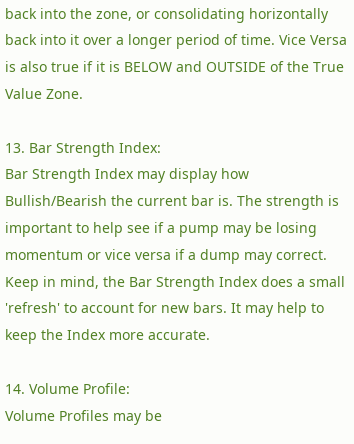back into the zone, or consolidating horizontally back into it over a longer period of time. Vice Versa is also true if it is BELOW and OUTSIDE of the True Value Zone.

13. Bar Strength Index:
Bar Strength Index may display how Bullish/Bearish the current bar is. The strength is important to help see if a pump may be losing momentum or vice versa if a dump may correct. Keep in mind, the Bar Strength Index does a small 'refresh' to account for new bars. It may help to keep the Index more accurate.

14. Volume Profile:
Volume Profiles may be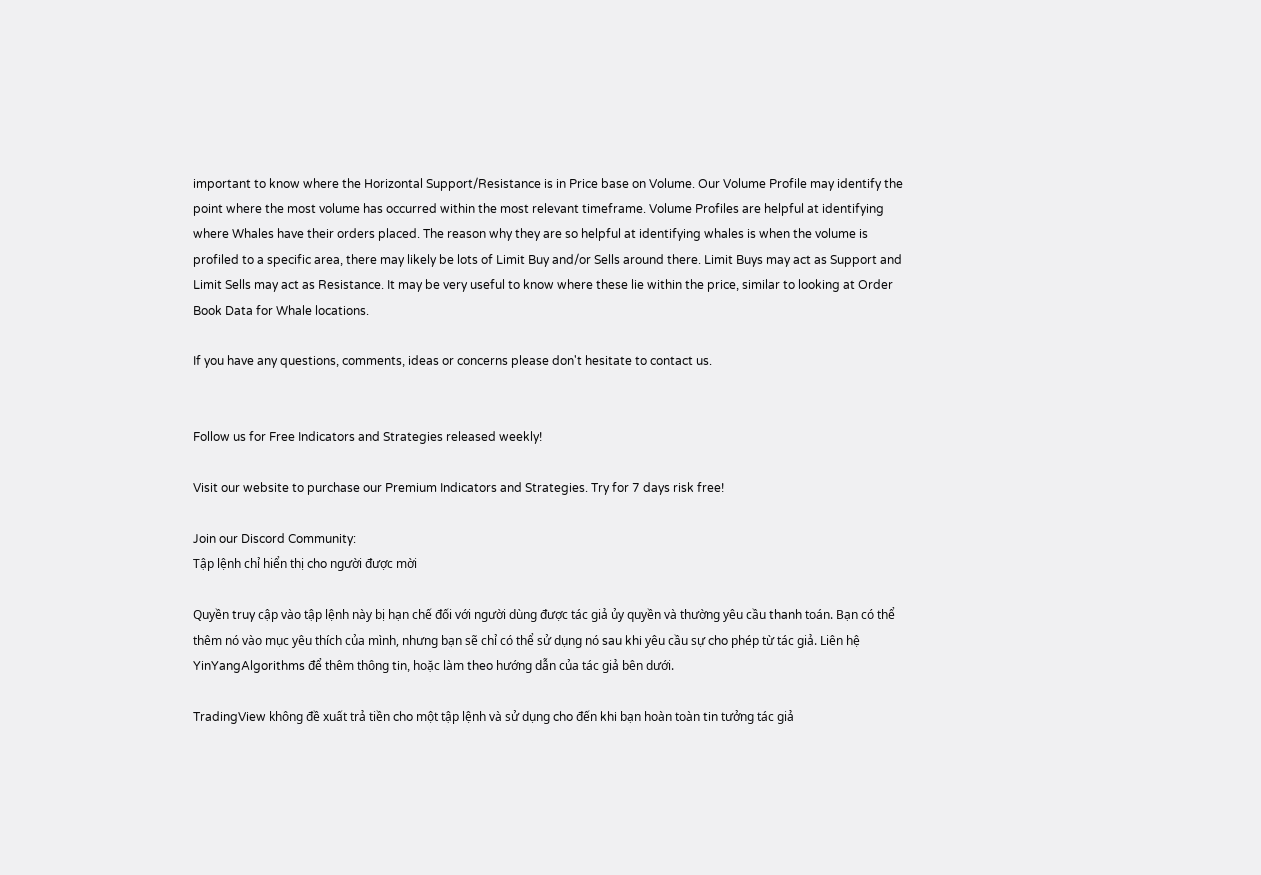important to know where the Horizontal Support/Resistance is in Price base on Volume. Our Volume Profile may identify the point where the most volume has occurred within the most relevant timeframe. Volume Profiles are helpful at identifying where Whales have their orders placed. The reason why they are so helpful at identifying whales is when the volume is profiled to a specific area, there may likely be lots of Limit Buy and/or Sells around there. Limit Buys may act as Support and Limit Sells may act as Resistance. It may be very useful to know where these lie within the price, similar to looking at Order Book Data for Whale locations.

If you have any questions, comments, ideas or concerns please don't hesitate to contact us.


Follow us for Free Indicators and Strategies released weekly!

Visit our website to purchase our Premium Indicators and Strategies. Try for 7 days risk free!

Join our Discord Community:
Tập lệnh chỉ hiển thị cho người được mời

Quyền truy cập vào tập lệnh này bị hạn chế đối với người dùng được tác giả ủy quyền và thường yêu cầu thanh toán. Bạn có thể thêm nó vào mục yêu thích của mình, nhưng bạn sẽ chỉ có thể sử dụng nó sau khi yêu cầu sự cho phép từ tác giả. Liên hệ YinYangAlgorithms để thêm thông tin, hoặc làm theo hướng dẫn của tác giả bên dưới.

TradingView không đề xuất trả tiền cho một tập lệnh và sử dụng cho đến khi bạn hoàn toàn tin tưởng tác giả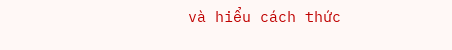và hiểu cách thức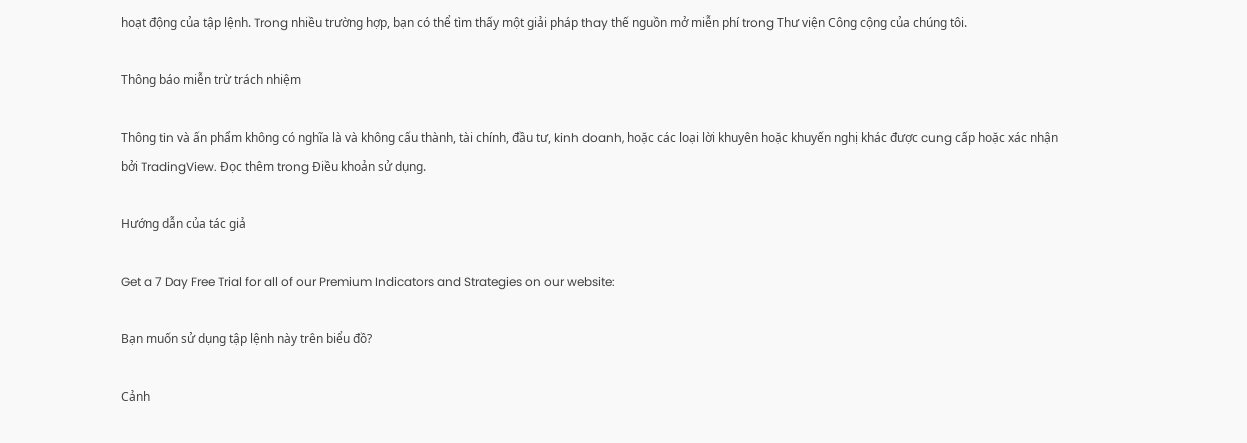hoạt động của tập lệnh. Trong nhiều trường hợp, bạn có thể tìm thấy một giải pháp thay thế nguồn mở miễn phí trong Thư viện Công cộng của chúng tôi.

Thông báo miễn trừ trách nhiệm

Thông tin và ấn phẩm không có nghĩa là và không cấu thành, tài chính, đầu tư, kinh doanh, hoặc các loại lời khuyên hoặc khuyến nghị khác được cung cấp hoặc xác nhận bởi TradingView. Đọc thêm trong Điều khoản sử dụng.

Hướng dẫn của tác giả

Get a 7 Day Free Trial for all of our Premium Indicators and Strategies on our website:

Bạn muốn sử dụng tập lệnh này trên biểu đồ?

Cảnh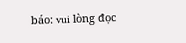báo: vui lòng đọc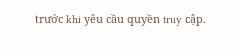trước khi yêu cầu quyền truy cập.